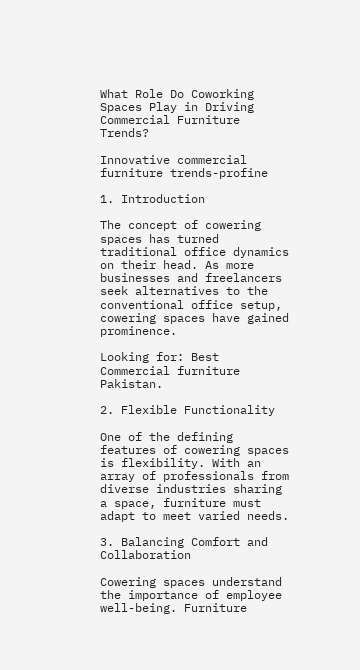What Role Do Coworking Spaces Play in Driving Commercial Furniture Trends?

Innovative commercial furniture trends-profine

1. Introduction

The concept of cowering spaces has turned traditional office dynamics on their head. As more businesses and freelancers seek alternatives to the conventional office setup, cowering spaces have gained prominence.

Looking for: Best Commercial furniture Pakistan.

2. Flexible Functionality

One of the defining features of cowering spaces is flexibility. With an array of professionals from diverse industries sharing a space, furniture must adapt to meet varied needs.

3. Balancing Comfort and Collaboration

Cowering spaces understand the importance of employee well-being. Furniture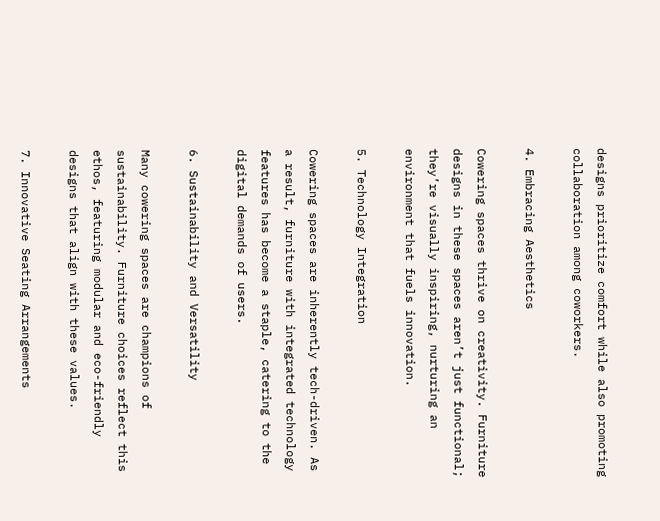designs prioritize comfort while also promoting collaboration among coworkers.

4. Embracing Aesthetics

Cowering spaces thrive on creativity. Furniture designs in these spaces aren’t just functional; they’re visually inspiring, nurturing an environment that fuels innovation.

5. Technology Integration

Cowering spaces are inherently tech-driven. As a result, furniture with integrated technology features has become a staple, catering to the digital demands of users.

6. Sustainability and Versatility

Many cowering spaces are champions of sustainability. Furniture choices reflect this ethos, featuring modular and eco-friendly designs that align with these values.

7. Innovative Seating Arrangements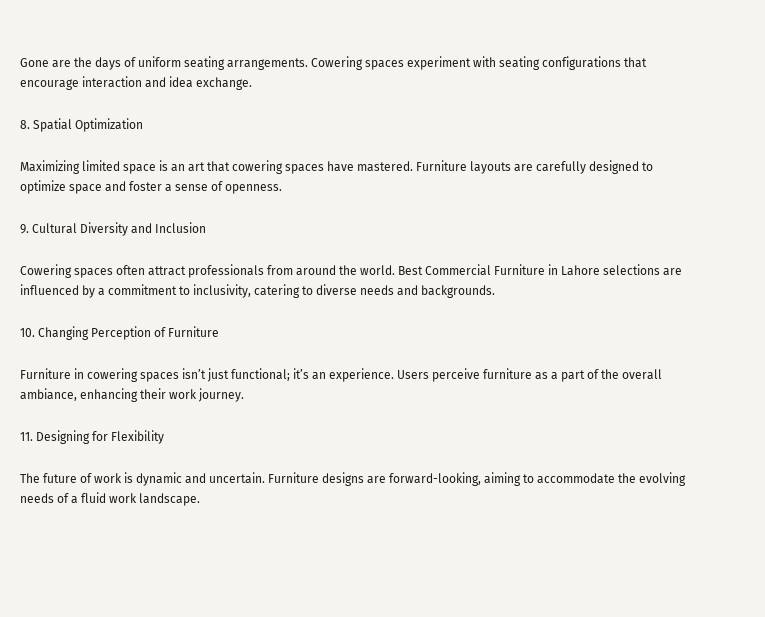Gone are the days of uniform seating arrangements. Cowering spaces experiment with seating configurations that encourage interaction and idea exchange.

8. Spatial Optimization

Maximizing limited space is an art that cowering spaces have mastered. Furniture layouts are carefully designed to optimize space and foster a sense of openness.

9. Cultural Diversity and Inclusion

Cowering spaces often attract professionals from around the world. Best Commercial Furniture in Lahore selections are influenced by a commitment to inclusivity, catering to diverse needs and backgrounds.

10. Changing Perception of Furniture

Furniture in cowering spaces isn’t just functional; it’s an experience. Users perceive furniture as a part of the overall ambiance, enhancing their work journey.

11. Designing for Flexibility

The future of work is dynamic and uncertain. Furniture designs are forward-looking, aiming to accommodate the evolving needs of a fluid work landscape.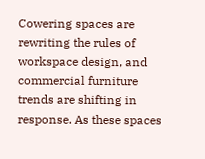Cowering spaces are rewriting the rules of workspace design, and commercial furniture trends are shifting in response. As these spaces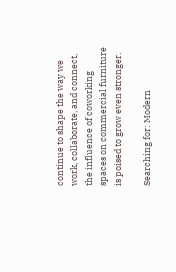continue to shape the way we work, collaborate, and connect, the influence of coworking spaces on commercial furniture is poised to grow even stronger.

Searching for: Modern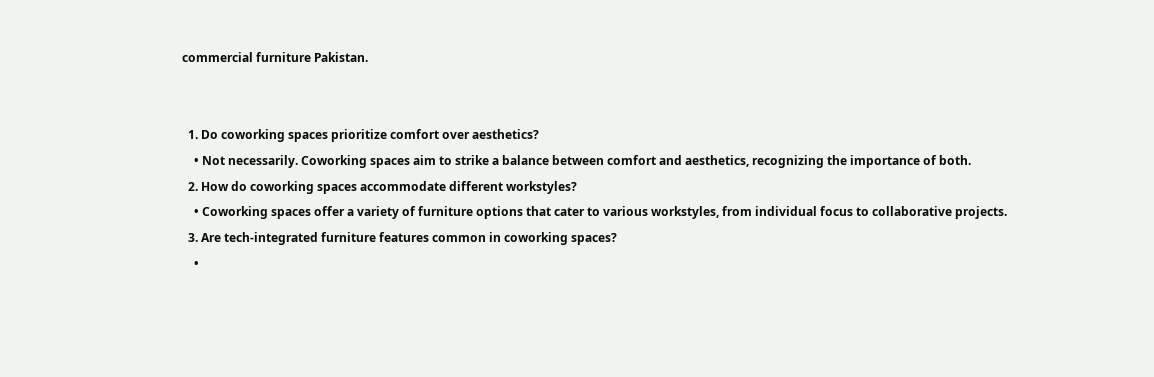commercial furniture Pakistan.


  1. Do coworking spaces prioritize comfort over aesthetics?
    • Not necessarily. Coworking spaces aim to strike a balance between comfort and aesthetics, recognizing the importance of both.
  2. How do coworking spaces accommodate different workstyles?
    • Coworking spaces offer a variety of furniture options that cater to various workstyles, from individual focus to collaborative projects.
  3. Are tech-integrated furniture features common in coworking spaces?
    •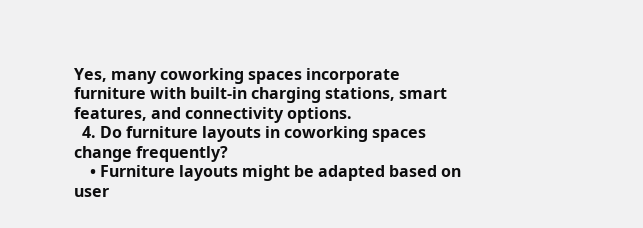Yes, many coworking spaces incorporate furniture with built-in charging stations, smart features, and connectivity options.
  4. Do furniture layouts in coworking spaces change frequently?
    • Furniture layouts might be adapted based on user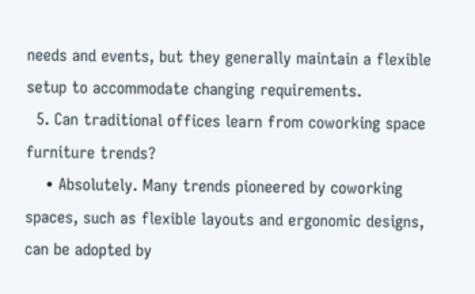needs and events, but they generally maintain a flexible setup to accommodate changing requirements.
  5. Can traditional offices learn from coworking space furniture trends?
    • Absolutely. Many trends pioneered by coworking spaces, such as flexible layouts and ergonomic designs, can be adopted by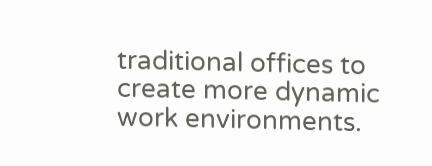traditional offices to create more dynamic work environments.